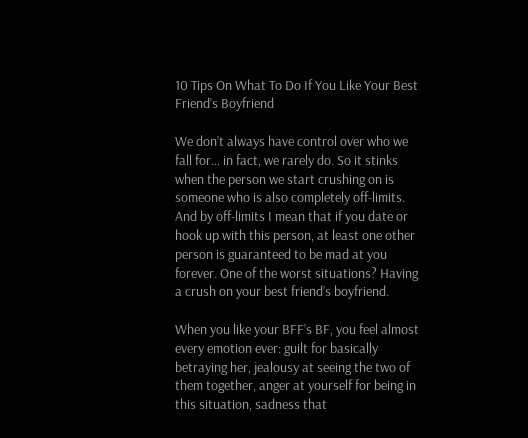10 Tips On What To Do If You Like Your Best Friend’s Boyfriend

We don’t always have control over who we fall for… in fact, we rarely do. So it stinks when the person we start crushing on is someone who is also completely off-limits. And by off-limits I mean that if you date or hook up with this person, at least one other person is guaranteed to be mad at you forever. One of the worst situations? Having a crush on your best friend’s boyfriend.

When you like your BFF’s BF, you feel almost every emotion ever: guilt for basically betraying her, jealousy at seeing the two of them together, anger at yourself for being in this situation, sadness that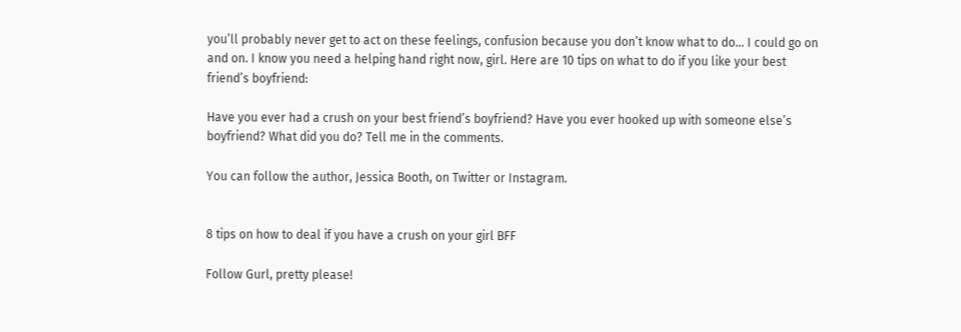you’ll probably never get to act on these feelings, confusion because you don’t know what to do… I could go on and on. I know you need a helping hand right now, girl. Here are 10 tips on what to do if you like your best friend’s boyfriend:

Have you ever had a crush on your best friend’s boyfriend? Have you ever hooked up with someone else’s boyfriend? What did you do? Tell me in the comments.

You can follow the author, Jessica Booth, on Twitter or Instagram.


8 tips on how to deal if you have a crush on your girl BFF

Follow Gurl, pretty please!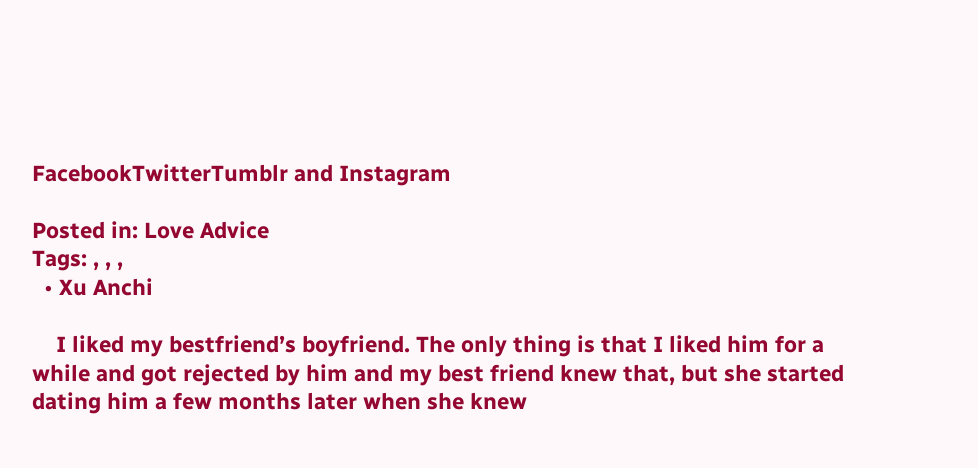FacebookTwitterTumblr and Instagram

Posted in: Love Advice
Tags: , , ,
  • Xu Anchi

    I liked my bestfriend’s boyfriend. The only thing is that I liked him for a while and got rejected by him and my best friend knew that, but she started dating him a few months later when she knew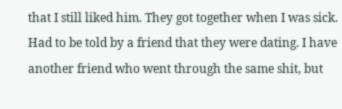that I still liked him. They got together when I was sick. Had to be told by a friend that they were dating. I have another friend who went through the same shit, but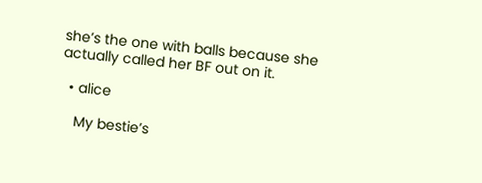she’s the one with balls because she actually called her BF out on it.

  • alice

    My bestie’s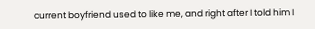current boyfriend used to like me, and right after I told him I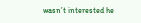wasn’t interested he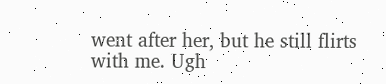went after her, but he still flirts with me. Ugh